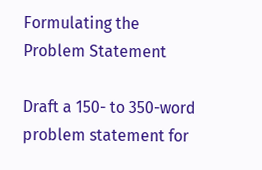Formulating the Problem Statement

Draft a 150- to 350-word problem statement for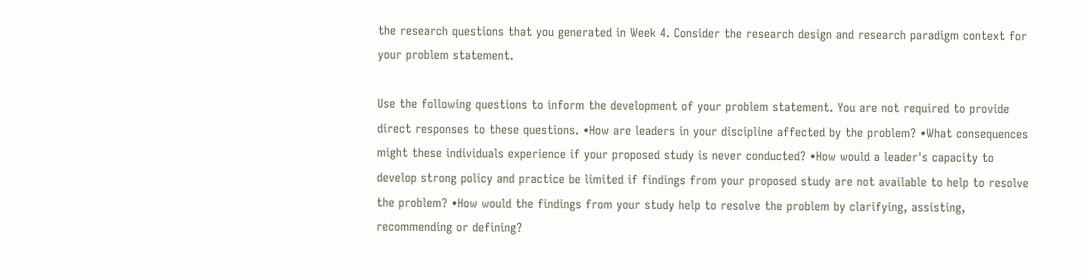the research questions that you generated in Week 4. Consider the research design and research paradigm context for your problem statement.

Use the following questions to inform the development of your problem statement. You are not required to provide direct responses to these questions. •How are leaders in your discipline affected by the problem? •What consequences might these individuals experience if your proposed study is never conducted? •How would a leader's capacity to develop strong policy and practice be limited if findings from your proposed study are not available to help to resolve the problem? •How would the findings from your study help to resolve the problem by clarifying, assisting, recommending or defining?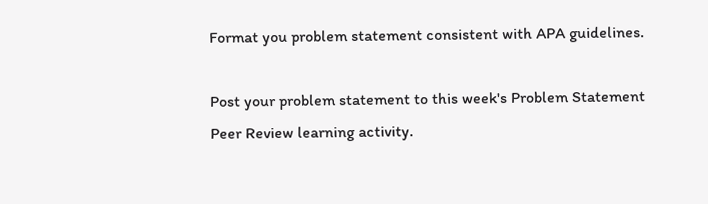Format you problem statement consistent with APA guidelines.

Post your problem statement to this week's Problem Statement Peer Review learning activity.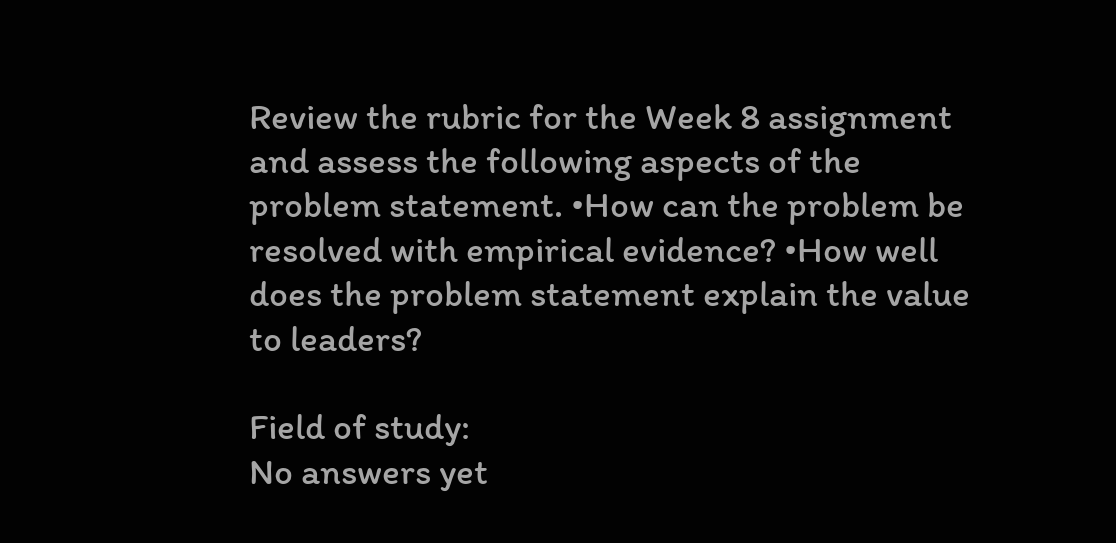Review the rubric for the Week 8 assignment and assess the following aspects of the problem statement. •How can the problem be resolved with empirical evidence? •How well does the problem statement explain the value to leaders?

Field of study:
No answers yet